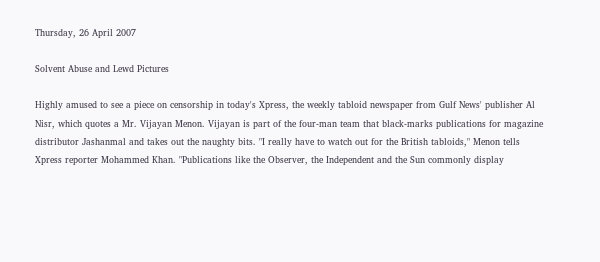Thursday, 26 April 2007

Solvent Abuse and Lewd Pictures

Highly amused to see a piece on censorship in today's Xpress, the weekly tabloid newspaper from Gulf News' publisher Al Nisr, which quotes a Mr. Vijayan Menon. Vijayan is part of the four-man team that black-marks publications for magazine distributor Jashanmal and takes out the naughty bits. "I really have to watch out for the British tabloids," Menon tells Xpress reporter Mohammed Khan. "Publications like the Observer, the Independent and the Sun commonly display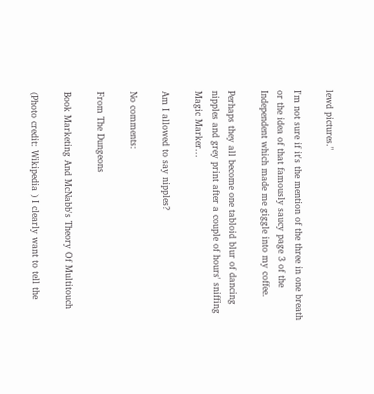lewd pictures."

I'm not sure if it's the mention of the three in one breath or the idea of that famously saucy page 3 of the Independent which made me giggle into my coffee.

Perhaps they all become one tabloid blur of dancing nipples and grey print after a couple of hours' sniffing Magic Marker...

Am I allowed to say nipples?

No comments:

From The Dungeons

Book Marketing And McNabb's Theory Of Multitouch

(Photo credit: Wikipedia ) I clearly want to tell the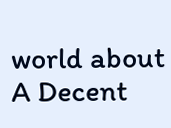world about A Decent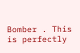Bomber . This is perfectly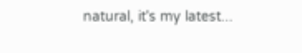natural, it's my latest...